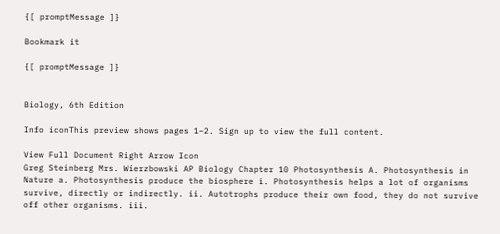{[ promptMessage ]}

Bookmark it

{[ promptMessage ]}


Biology, 6th Edition

Info iconThis preview shows pages 1–2. Sign up to view the full content.

View Full Document Right Arrow Icon
Greg Steinberg Mrs. Wierzbowski AP Biology Chapter 10 Photosynthesis A. Photosynthesis in Nature a. Photosynthesis produce the biosphere i. Photosynthesis helps a lot of organisms survive, directly or indirectly. ii. Autotrophs produce their own food, they do not survive off other organisms. iii.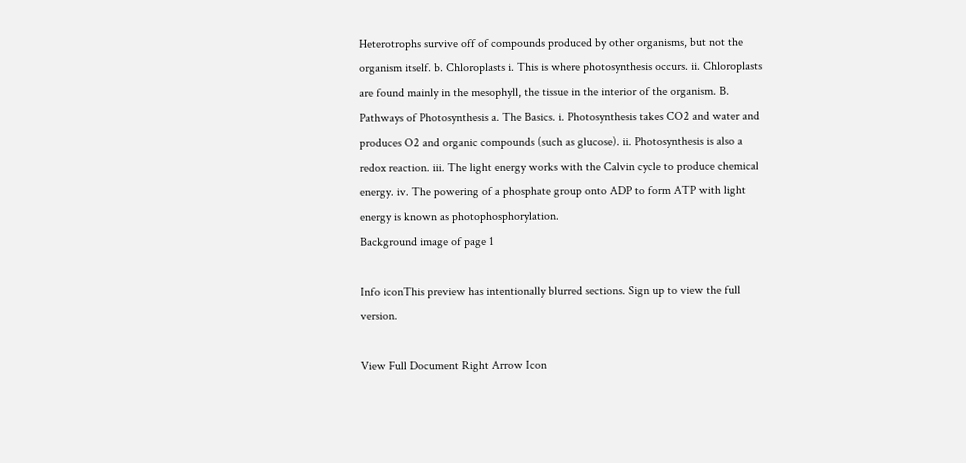Heterotrophs survive off of compounds produced by other organisms, but not the organism itself. b. Chloroplasts i. This is where photosynthesis occurs. ii. Chloroplasts are found mainly in the mesophyll, the tissue in the interior of the organism. B. Pathways of Photosynthesis a. The Basics. i. Photosynthesis takes CO2 and water and produces O2 and organic compounds (such as glucose). ii. Photosynthesis is also a redox reaction. iii. The light energy works with the Calvin cycle to produce chemical energy. iv. The powering of a phosphate group onto ADP to form ATP with light energy is known as photophosphorylation.
Background image of page 1

Info iconThis preview has intentionally blurred sections. Sign up to view the full version.

View Full Document Right Arrow Icon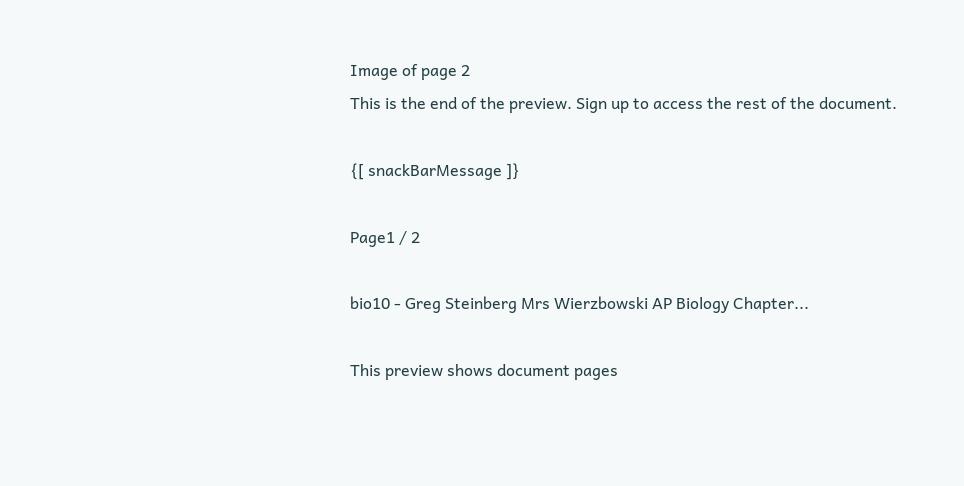Image of page 2
This is the end of the preview. Sign up to access the rest of the document.

{[ snackBarMessage ]}

Page1 / 2

bio10 - Greg Steinberg Mrs Wierzbowski AP Biology Chapter...

This preview shows document pages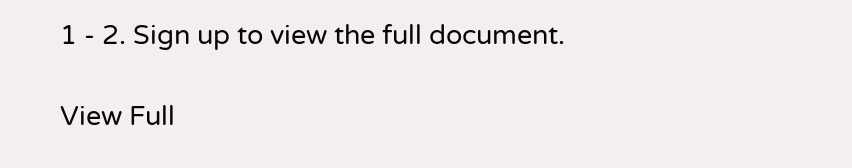1 - 2. Sign up to view the full document.

View Full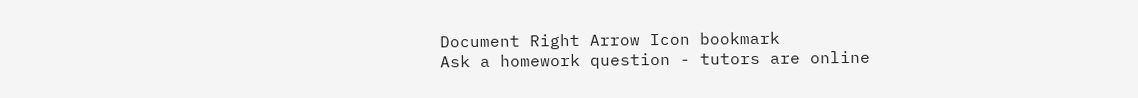Document Right Arrow Icon bookmark
Ask a homework question - tutors are online